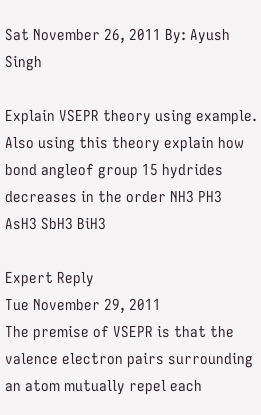Sat November 26, 2011 By: Ayush Singh

Explain VSEPR theory using example. Also using this theory explain how bond angleof group 15 hydrides decreases in the order NH3 PH3 AsH3 SbH3 BiH3

Expert Reply
Tue November 29, 2011
The premise of VSEPR is that the valence electron pairs surrounding an atom mutually repel each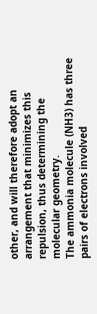other, and will therefore adopt an arrangement that minimizes this repulsion, thus determining the molecular geometry.
The ammonia molecule (NH3) has three pairs of electrons involved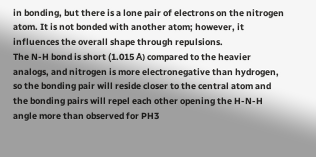in bonding, but there is a lone pair of electrons on the nitrogen atom. It is not bonded with another atom; however, it influences the overall shape through repulsions.
The N-H bond is short (1.015 Å) compared to the heavier analogs, and nitrogen is more electronegative than hydrogen, so the bonding pair will reside closer to the central atom and the bonding pairs will repel each other opening the H-N-H angle more than observed for PH3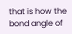that is how the bond angle of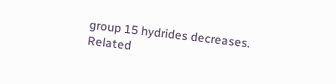group 15 hydrides decreases.
Related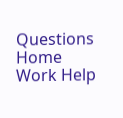Questions
Home Work Help